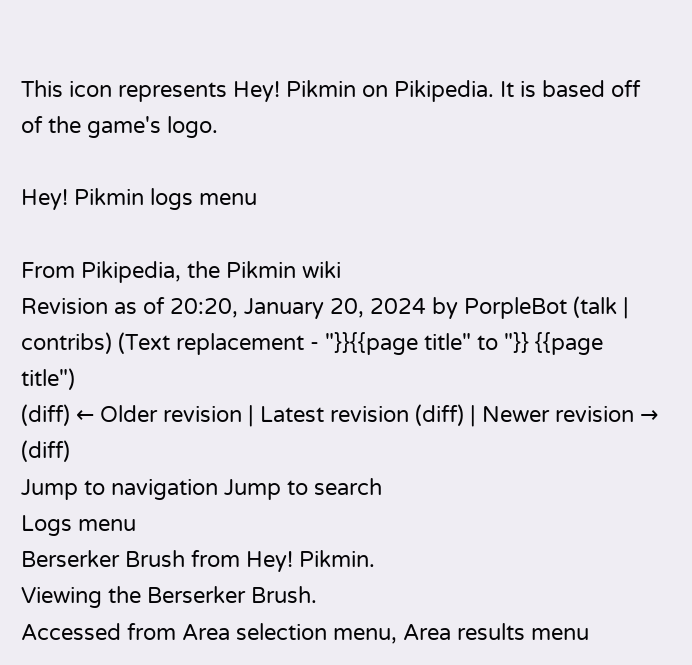This icon represents Hey! Pikmin on Pikipedia. It is based off of the game's logo.

Hey! Pikmin logs menu

From Pikipedia, the Pikmin wiki
Revision as of 20:20, January 20, 2024 by PorpleBot (talk | contribs) (Text replacement - "}}{{page title" to "}} {{page title")
(diff) ← Older revision | Latest revision (diff) | Newer revision → (diff)
Jump to navigation Jump to search
Logs menu
Berserker Brush from Hey! Pikmin.
Viewing the Berserker Brush.
Accessed from Area selection menu, Area results menu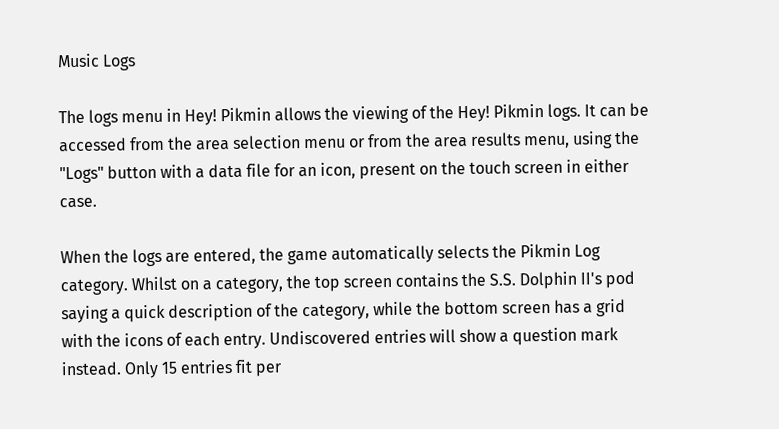Music Logs

The logs menu in Hey! Pikmin allows the viewing of the Hey! Pikmin logs. It can be accessed from the area selection menu or from the area results menu, using the "Logs" button with a data file for an icon, present on the touch screen in either case.

When the logs are entered, the game automatically selects the Pikmin Log category. Whilst on a category, the top screen contains the S.S. Dolphin II's pod saying a quick description of the category, while the bottom screen has a grid with the icons of each entry. Undiscovered entries will show a question mark instead. Only 15 entries fit per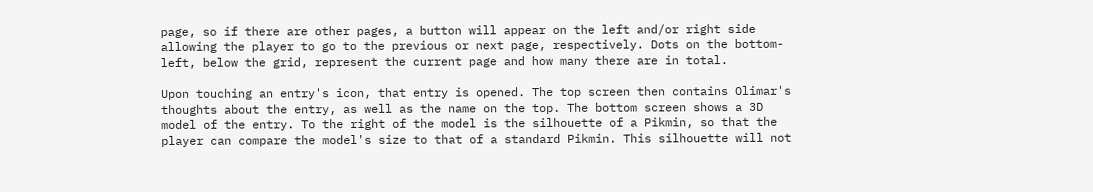page, so if there are other pages, a button will appear on the left and/or right side allowing the player to go to the previous or next page, respectively. Dots on the bottom-left, below the grid, represent the current page and how many there are in total.

Upon touching an entry's icon, that entry is opened. The top screen then contains Olimar's thoughts about the entry, as well as the name on the top. The bottom screen shows a 3D model of the entry. To the right of the model is the silhouette of a Pikmin, so that the player can compare the model's size to that of a standard Pikmin. This silhouette will not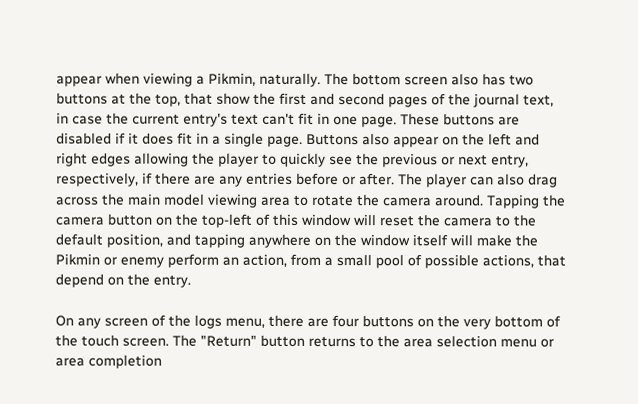appear when viewing a Pikmin, naturally. The bottom screen also has two buttons at the top, that show the first and second pages of the journal text, in case the current entry's text can't fit in one page. These buttons are disabled if it does fit in a single page. Buttons also appear on the left and right edges allowing the player to quickly see the previous or next entry, respectively, if there are any entries before or after. The player can also drag across the main model viewing area to rotate the camera around. Tapping the camera button on the top-left of this window will reset the camera to the default position, and tapping anywhere on the window itself will make the Pikmin or enemy perform an action, from a small pool of possible actions, that depend on the entry.

On any screen of the logs menu, there are four buttons on the very bottom of the touch screen. The "Return" button returns to the area selection menu or area completion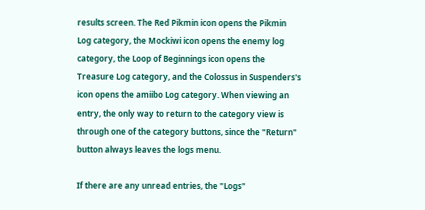results screen. The Red Pikmin icon opens the Pikmin Log category, the Mockiwi icon opens the enemy log category, the Loop of Beginnings icon opens the Treasure Log category, and the Colossus in Suspenders's icon opens the amiibo Log category. When viewing an entry, the only way to return to the category view is through one of the category buttons, since the "Return" button always leaves the logs menu.

If there are any unread entries, the "Logs"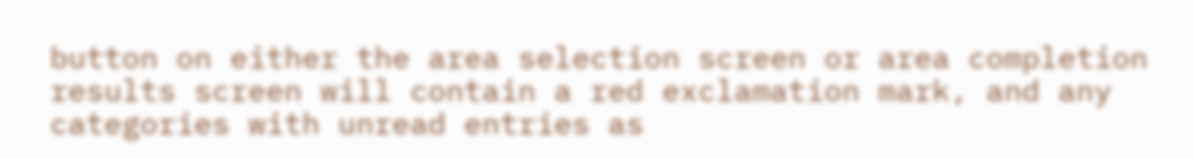button on either the area selection screen or area completion results screen will contain a red exclamation mark, and any categories with unread entries as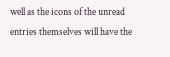well as the icons of the unread entries themselves will have the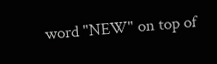word "NEW" on top of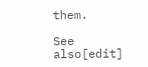them.

See also[edit]